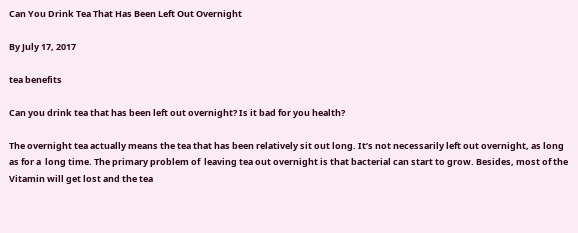Can You Drink Tea That Has Been Left Out Overnight

By July 17, 2017

tea benefits

Can you drink tea that has been left out overnight? Is it bad for you health?

The overnight tea actually means the tea that has been relatively sit out long. It’s not necessarily left out overnight, as long as for a  long time. The primary problem of  leaving tea out overnight is that bacterial can start to grow. Besides, most of the Vitamin will get lost and the tea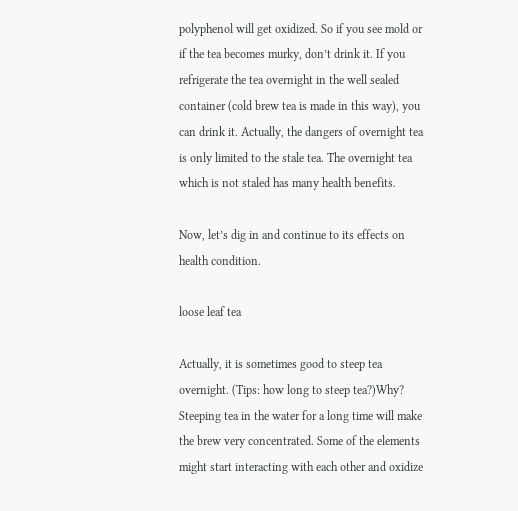polyphenol will get oxidized. So if you see mold or if the tea becomes murky, don’t drink it. If you refrigerate the tea overnight in the well sealed container (cold brew tea is made in this way), you can drink it. Actually, the dangers of overnight tea is only limited to the stale tea. The overnight tea which is not staled has many health benefits.

Now, let’s dig in and continue to its effects on  health condition.

loose leaf tea

Actually, it is sometimes good to steep tea overnight. (Tips: how long to steep tea?)Why? Steeping tea in the water for a long time will make the brew very concentrated. Some of the elements might start interacting with each other and oxidize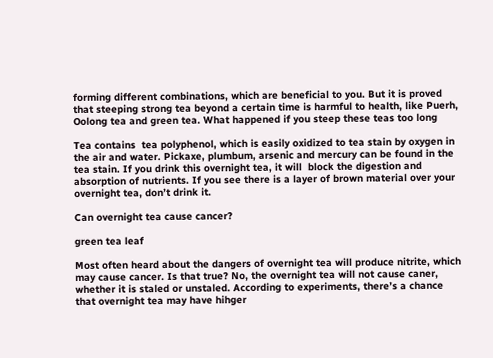forming different combinations, which are beneficial to you. But it is proved that steeping strong tea beyond a certain time is harmful to health, like Puerh, Oolong tea and green tea. What happened if you steep these teas too long

Tea contains  tea polyphenol, which is easily oxidized to tea stain by oxygen in the air and water. Pickaxe, plumbum, arsenic and mercury can be found in the tea stain. If you drink this overnight tea, it will  block the digestion and absorption of nutrients. If you see there is a layer of brown material over your overnight tea, don’t drink it.

Can overnight tea cause cancer?

green tea leaf

Most often heard about the dangers of overnight tea will produce nitrite, which may cause cancer. Is that true? No, the overnight tea will not cause caner, whether it is staled or unstaled. According to experiments, there’s a chance that overnight tea may have hihger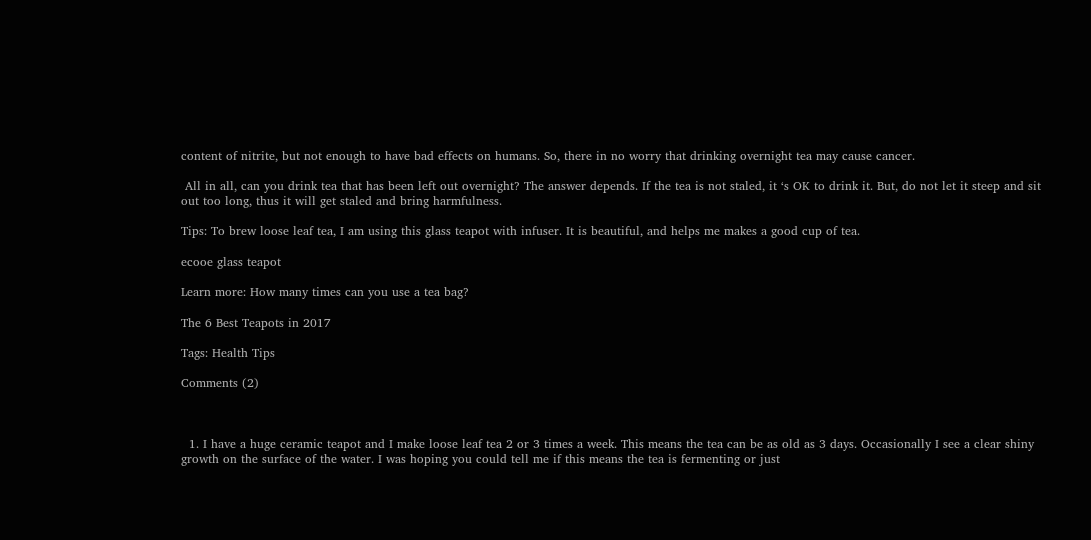content of nitrite, but not enough to have bad effects on humans. So, there in no worry that drinking overnight tea may cause cancer.

 All in all, can you drink tea that has been left out overnight? The answer depends. If the tea is not staled, it ‘s OK to drink it. But, do not let it steep and sit out too long, thus it will get staled and bring harmfulness.

Tips: To brew loose leaf tea, I am using this glass teapot with infuser. It is beautiful, and helps me makes a good cup of tea.

ecooe glass teapot

Learn more: How many times can you use a tea bag?

The 6 Best Teapots in 2017

Tags: Health Tips

Comments (2)



  1. I have a huge ceramic teapot and I make loose leaf tea 2 or 3 times a week. This means the tea can be as old as 3 days. Occasionally I see a clear shiny growth on the surface of the water. I was hoping you could tell me if this means the tea is fermenting or just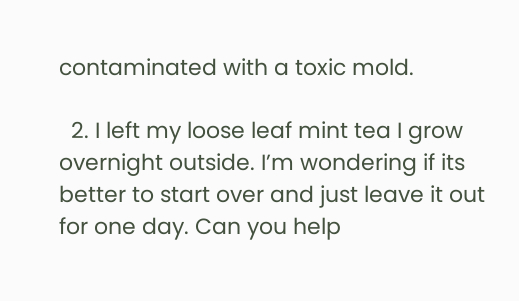contaminated with a toxic mold.

  2. I left my loose leaf mint tea I grow overnight outside. I’m wondering if its better to start over and just leave it out for one day. Can you help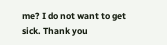me? I do not want to get sick. Thank you